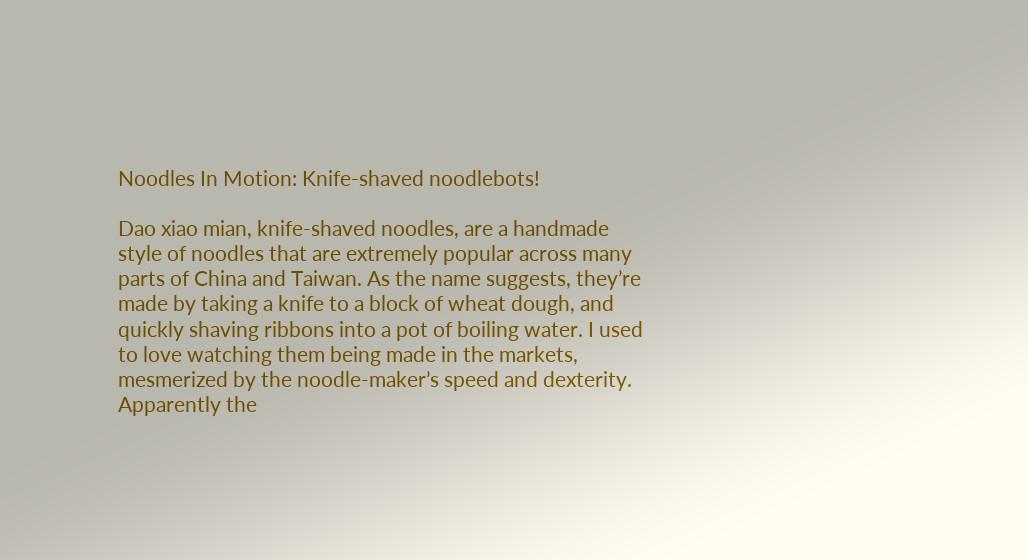Noodles In Motion: Knife-shaved noodlebots!

Dao xiao mian, knife-shaved noodles, are a handmade style of noodles that are extremely popular across many parts of China and Taiwan. As the name suggests, they’re made by taking a knife to a block of wheat dough, and quickly shaving ribbons into a pot of boiling water. I used to love watching them being made in the markets, mesmerized by the noodle-maker’s speed and dexterity. Apparently the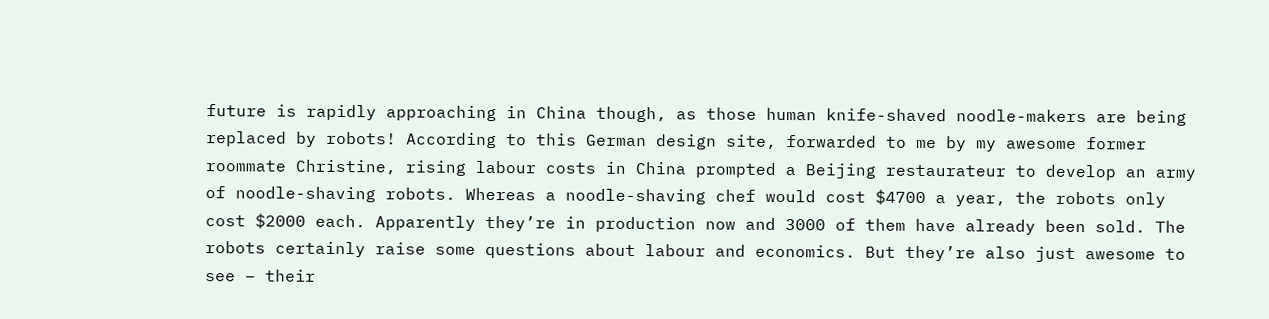future is rapidly approaching in China though, as those human knife-shaved noodle-makers are being replaced by robots! According to this German design site, forwarded to me by my awesome former roommate Christine, rising labour costs in China prompted a Beijing restaurateur to develop an army of noodle-shaving robots. Whereas a noodle-shaving chef would cost $4700 a year, the robots only cost $2000 each. Apparently they’re in production now and 3000 of them have already been sold. The robots certainly raise some questions about labour and economics. But they’re also just awesome to see – their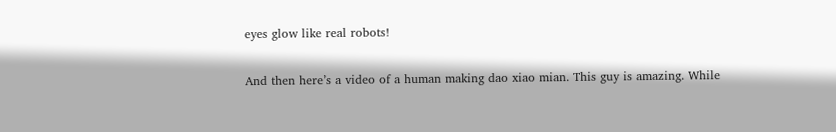eyes glow like real robots!

And then here’s a video of a human making dao xiao mian. This guy is amazing. While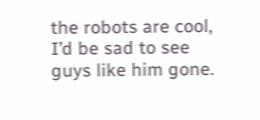the robots are cool, I’d be sad to see guys like him gone.